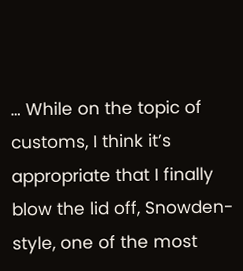… While on the topic of customs, I think it’s appropriate that I finally blow the lid off, Snowden-style, one of the most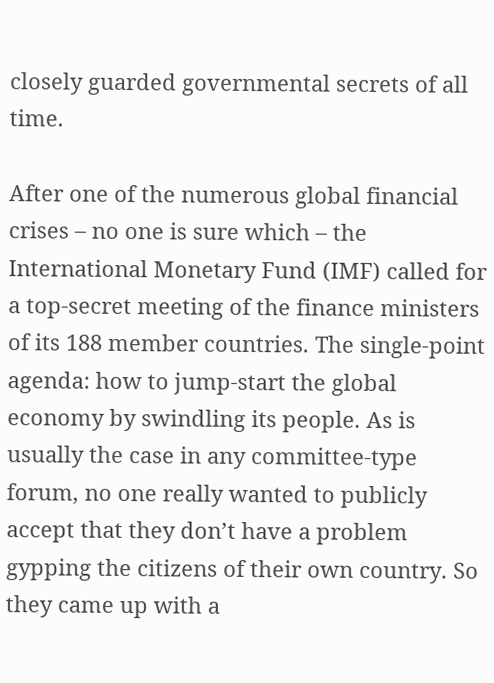closely guarded governmental secrets of all time.

After one of the numerous global financial crises – no one is sure which – the International Monetary Fund (IMF) called for a top-secret meeting of the finance ministers of its 188 member countries. The single-point agenda: how to jump-start the global economy by swindling its people. As is usually the case in any committee-type forum, no one really wanted to publicly accept that they don’t have a problem gypping the citizens of their own country. So they came up with a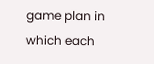game plan in which each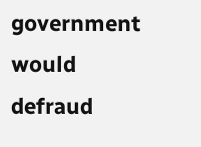government would defraud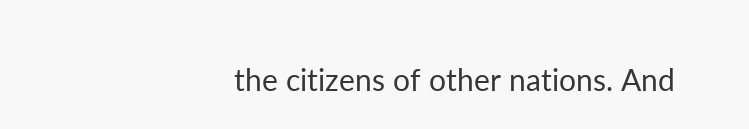the citizens of other nations. And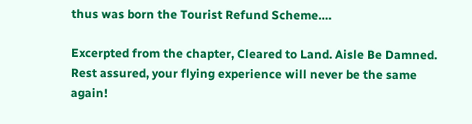thus was born the Tourist Refund Scheme….

Excerpted from the chapter, Cleared to Land. Aisle Be Damned. Rest assured, your flying experience will never be the same again!